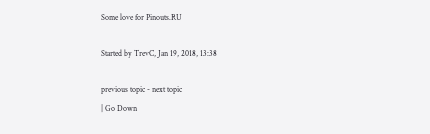Some love for Pinouts.RU

Started by TrevC, Jan 19, 2018, 13:38

previous topic - next topic
| Go Down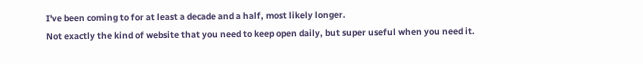I've been coming to for at least a decade and a half, most likely longer.
Not exactly the kind of website that you need to keep open daily, but super useful when you need it.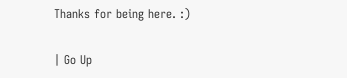Thanks for being here. :)

| Go Up